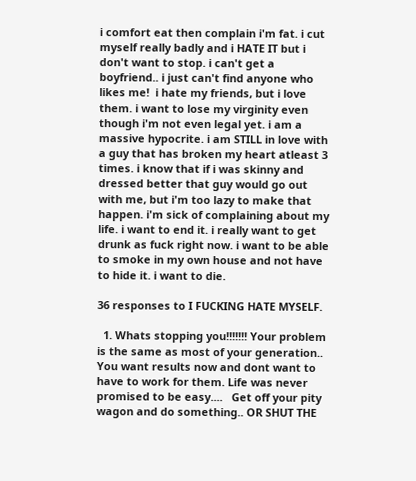i comfort eat then complain i'm fat. i cut myself really badly and i HATE IT but i don't want to stop. i can't get a boyfriend.. i just can't find anyone who likes me!  i hate my friends, but i love them. i want to lose my virginity even though i'm not even legal yet. i am a massive hypocrite. i am STILL in love with a guy that has broken my heart atleast 3 times. i know that if i was skinny and dressed better that guy would go out with me, but i'm too lazy to make that happen. i'm sick of complaining about my life. i want to end it. i really want to get drunk as fuck right now. i want to be able to smoke in my own house and not have to hide it. i want to die.

36 responses to I FUCKING HATE MYSELF.

  1. Whats stopping you!!!!!!! Your problem is the same as most of your generation.. You want results now and dont want to have to work for them. Life was never promised to be easy....   Get off your pity wagon and do something.. OR SHUT THE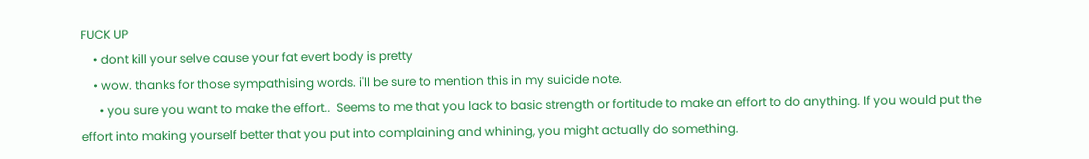FUCK UP
    • dont kill your selve cause your fat evert body is pretty
    • wow. thanks for those sympathising words. i'll be sure to mention this in my suicide note.
      • you sure you want to make the effort..  Seems to me that you lack to basic strength or fortitude to make an effort to do anything. If you would put the effort into making yourself better that you put into complaining and whining, you might actually do something.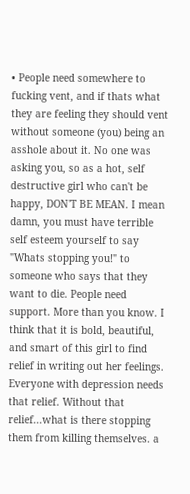• People need somewhere to fucking vent, and if thats what they are feeling they should vent without someone (you) being an asshole about it. No one was asking you, so as a hot, self destructive girl who can't be happy, DON'T BE MEAN. I mean damn, you must have terrible self esteem yourself to say "Whats stopping you!" to someone who says that they want to die. People need support. More than you know. I think that it is bold, beautiful, and smart of this girl to find relief in writing out her feelings. Everyone with depression needs that relief. Without that relief...what is there stopping them from killing themselves. a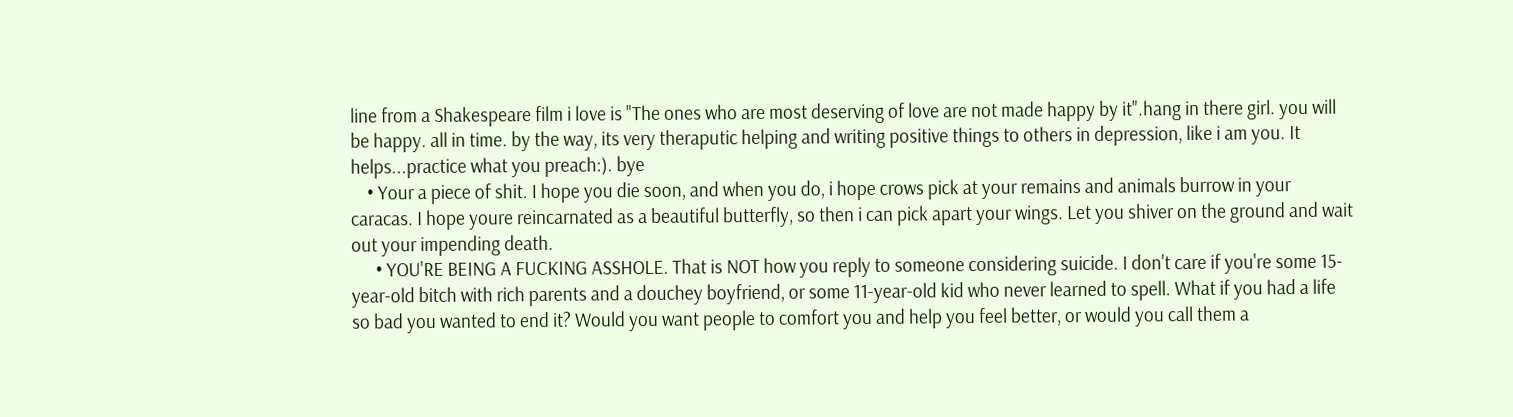line from a Shakespeare film i love is "The ones who are most deserving of love are not made happy by it".hang in there girl. you will be happy. all in time. by the way, its very theraputic helping and writing positive things to others in depression, like i am you. It helps...practice what you preach:). bye
    • Your a piece of shit. I hope you die soon, and when you do, i hope crows pick at your remains and animals burrow in your caracas. I hope youre reincarnated as a beautiful butterfly, so then i can pick apart your wings. Let you shiver on the ground and wait out your impending death.
      • YOU'RE BEING A FUCKING ASSHOLE. That is NOT how you reply to someone considering suicide. I don't care if you're some 15-year-old bitch with rich parents and a douchey boyfriend, or some 11-year-old kid who never learned to spell. What if you had a life so bad you wanted to end it? Would you want people to comfort you and help you feel better, or would you call them a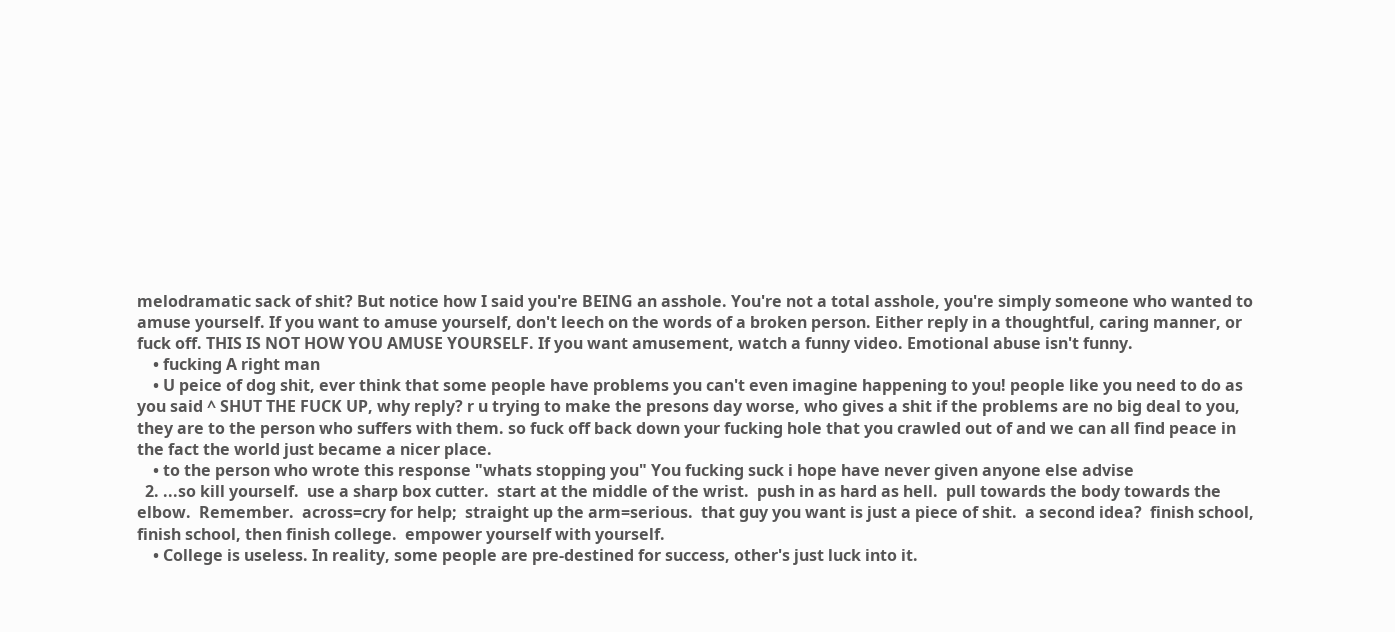melodramatic sack of shit? But notice how I said you're BEING an asshole. You're not a total asshole, you're simply someone who wanted to amuse yourself. If you want to amuse yourself, don't leech on the words of a broken person. Either reply in a thoughtful, caring manner, or fuck off. THIS IS NOT HOW YOU AMUSE YOURSELF. If you want amusement, watch a funny video. Emotional abuse isn't funny.
    • fucking A right man
    • U peice of dog shit, ever think that some people have problems you can't even imagine happening to you! people like you need to do as you said ^ SHUT THE FUCK UP, why reply? r u trying to make the presons day worse, who gives a shit if the problems are no big deal to you, they are to the person who suffers with them. so fuck off back down your fucking hole that you crawled out of and we can all find peace in the fact the world just became a nicer place.
    • to the person who wrote this response "whats stopping you" You fucking suck i hope have never given anyone else advise
  2. ...so kill yourself.  use a sharp box cutter.  start at the middle of the wrist.  push in as hard as hell.  pull towards the body towards the elbow.  Remember.  across=cry for help;  straight up the arm=serious.  that guy you want is just a piece of shit.  a second idea?  finish school, finish school, then finish college.  empower yourself with yourself.
    • College is useless. In reality, some people are pre-destined for success, other's just luck into it.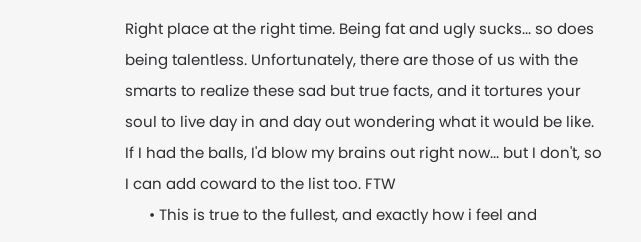Right place at the right time. Being fat and ugly sucks... so does being talentless. Unfortunately, there are those of us with the smarts to realize these sad but true facts, and it tortures your soul to live day in and day out wondering what it would be like. If I had the balls, I'd blow my brains out right now... but I don't, so I can add coward to the list too. FTW
      • This is true to the fullest, and exactly how i feel and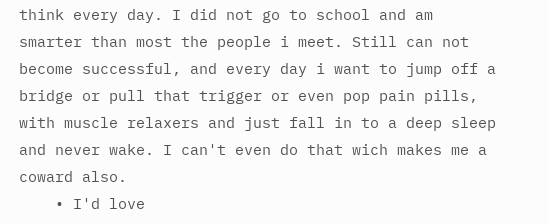think every day. I did not go to school and am smarter than most the people i meet. Still can not become successful, and every day i want to jump off a bridge or pull that trigger or even pop pain pills, with muscle relaxers and just fall in to a deep sleep and never wake. I can't even do that wich makes me a coward also.
    • I'd love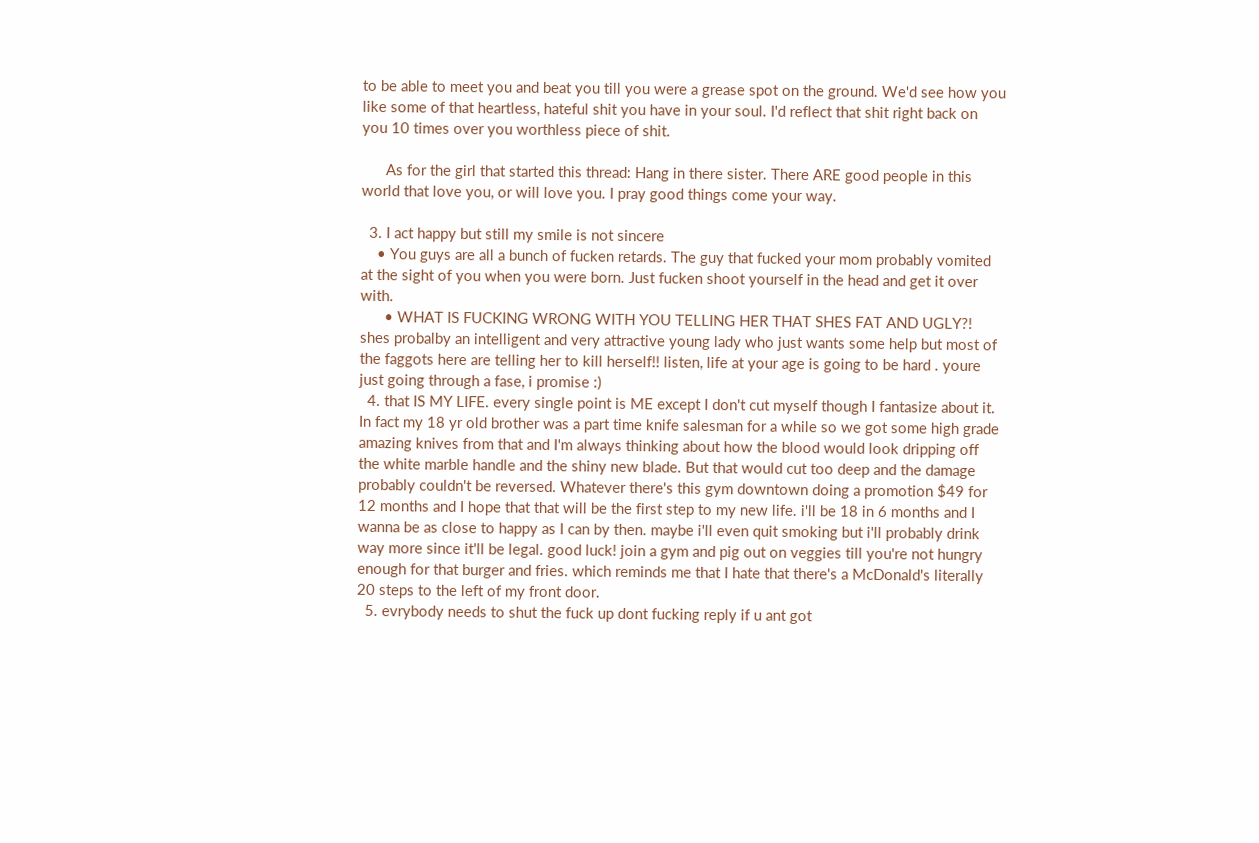to be able to meet you and beat you till you were a grease spot on the ground. We'd see how you like some of that heartless, hateful shit you have in your soul. I'd reflect that shit right back on you 10 times over you worthless piece of shit.

      As for the girl that started this thread: Hang in there sister. There ARE good people in this world that love you, or will love you. I pray good things come your way.

  3. I act happy but still my smile is not sincere
    • You guys are all a bunch of fucken retards. The guy that fucked your mom probably vomited at the sight of you when you were born. Just fucken shoot yourself in the head and get it over with.
      • WHAT IS FUCKING WRONG WITH YOU TELLING HER THAT SHES FAT AND UGLY?! shes probalby an intelligent and very attractive young lady who just wants some help but most of the faggots here are telling her to kill herself!! listen, life at your age is going to be hard . youre just going through a fase, i promise :)
  4. that IS MY LIFE. every single point is ME except I don't cut myself though I fantasize about it. In fact my 18 yr old brother was a part time knife salesman for a while so we got some high grade amazing knives from that and I'm always thinking about how the blood would look dripping off the white marble handle and the shiny new blade. But that would cut too deep and the damage probably couldn't be reversed. Whatever there's this gym downtown doing a promotion $49 for 12 months and I hope that that will be the first step to my new life. i'll be 18 in 6 months and I wanna be as close to happy as I can by then. maybe i'll even quit smoking but i'll probably drink way more since it'll be legal. good luck! join a gym and pig out on veggies till you're not hungry enough for that burger and fries. which reminds me that I hate that there's a McDonald's literally 20 steps to the left of my front door.
  5. evrybody needs to shut the fuck up dont fucking reply if u ant got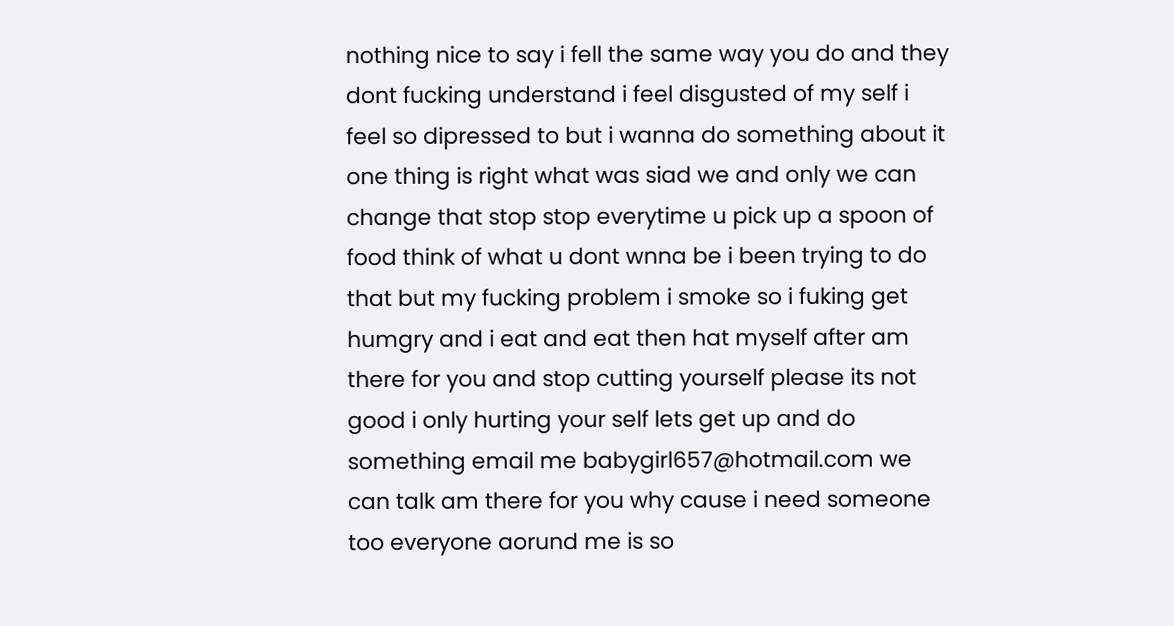nothing nice to say i fell the same way you do and they dont fucking understand i feel disgusted of my self i feel so dipressed to but i wanna do something about it one thing is right what was siad we and only we can change that stop stop everytime u pick up a spoon of food think of what u dont wnna be i been trying to do that but my fucking problem i smoke so i fuking get humgry and i eat and eat then hat myself after am there for you and stop cutting yourself please its not good i only hurting your self lets get up and do something email me babygirl657@hotmail.com we can talk am there for you why cause i need someone too everyone aorund me is so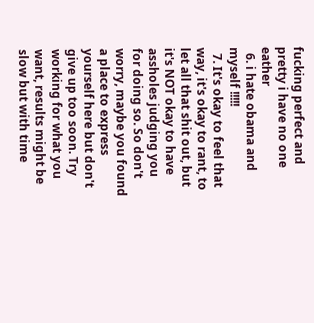fucking perfect and pretty i have no one eather
  6. i hate obama and myself !!!!!
  7. It's okay to feel that way, it's okay to rant, to let all that shit out, but it's NOT okay to have assholes judging you for doing so. So don't worry, maybe you found a place to express yourself here but don't give up too soon. Try working for what you want, results might be slow but with time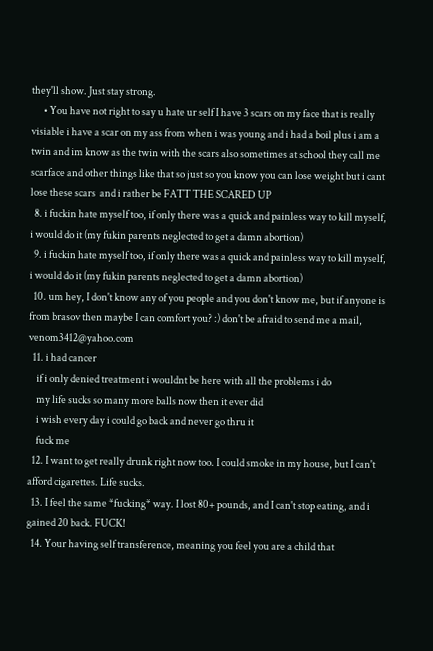they'll show. Just stay strong.
      • You have not right to say u hate ur self I have 3 scars on my face that is really visiable i have a scar on my ass from when i was young and i had a boil plus i am a twin and im know as the twin with the scars also sometimes at school they call me scarface and other things like that so just so you know you can lose weight but i cant lose these scars  and i rather be FATT THE SCARED UP
  8. i fuckin hate myself too, if only there was a quick and painless way to kill myself, i would do it (my fukin parents neglected to get a damn abortion)
  9. i fuckin hate myself too, if only there was a quick and painless way to kill myself, i would do it (my fukin parents neglected to get a damn abortion)
  10. um hey, I don't know any of you people and you don't know me, but if anyone is from brasov then maybe I can comfort you? :) don't be afraid to send me a mail, venom3412@yahoo.com
  11. i had cancer
    if i only denied treatment i wouldnt be here with all the problems i do
    my life sucks so many more balls now then it ever did
    i wish every day i could go back and never go thru it
    fuck me
  12. I want to get really drunk right now too. I could smoke in my house, but I can't afford cigarettes. Life sucks.
  13. I feel the same *fucking* way. I lost 80+ pounds, and I can't stop eating, and i gained 20 back. FUCK!
  14. Your having self transference, meaning you feel you are a child that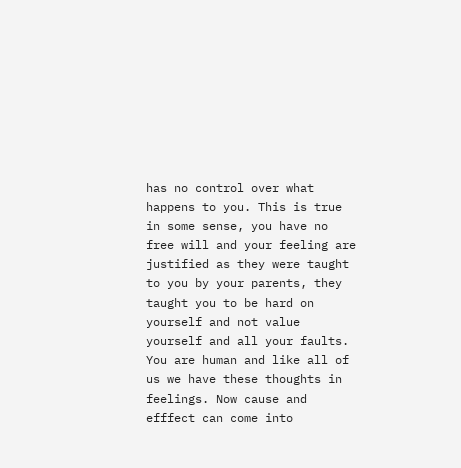has no control over what happens to you. This is true in some sense, you have no free will and your feeling are justified as they were taught to you by your parents, they taught you to be hard on yourself and not value yourself and all your faults. You are human and like all of us we have these thoughts in feelings. Now cause and efffect can come into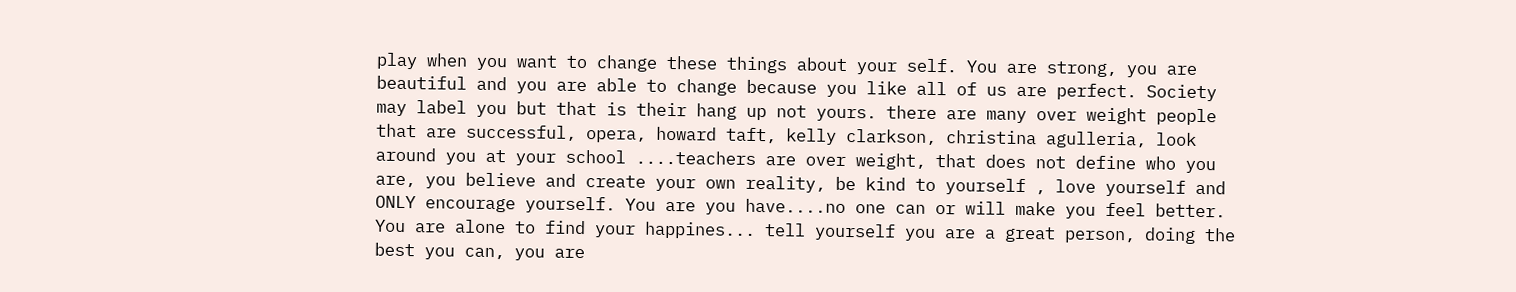play when you want to change these things about your self. You are strong, you are beautiful and you are able to change because you like all of us are perfect. Society may label you but that is their hang up not yours. there are many over weight people that are successful, opera, howard taft, kelly clarkson, christina agulleria, look around you at your school ....teachers are over weight, that does not define who you are, you believe and create your own reality, be kind to yourself , love yourself and ONLY encourage yourself. You are you have....no one can or will make you feel better. You are alone to find your happines... tell yourself you are a great person, doing the best you can, you are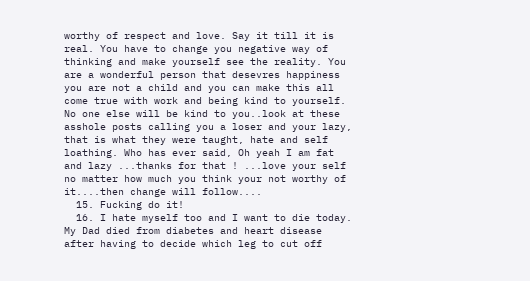worthy of respect and love. Say it till it is real. You have to change you negative way of thinking and make yourself see the reality. You are a wonderful person that desevres happiness you are not a child and you can make this all come true with work and being kind to yourself. No one else will be kind to you..look at these asshole posts calling you a loser and your lazy, that is what they were taught, hate and self loathing. Who has ever said, Oh yeah I am fat and lazy ...thanks for that ! ...love your self no matter how much you think your not worthy of it....then change will follow....
  15. Fucking do it!
  16. I hate myself too and I want to die today. My Dad died from diabetes and heart disease after having to decide which leg to cut off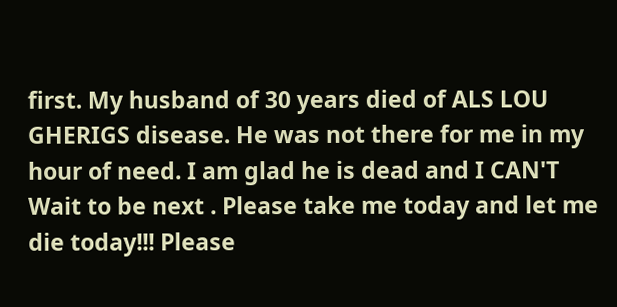first. My husband of 30 years died of ALS LOU GHERIGS disease. He was not there for me in my hour of need. I am glad he is dead and I CAN'T Wait to be next . Please take me today and let me die today!!! Please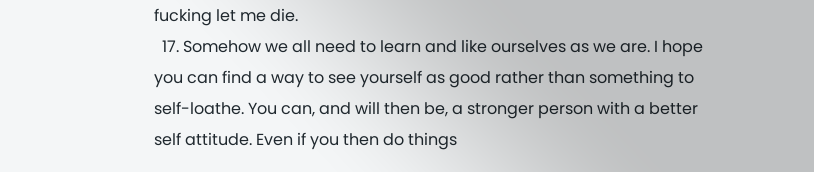fucking let me die.
  17. Somehow we all need to learn and like ourselves as we are. I hope you can find a way to see yourself as good rather than something to self-loathe. You can, and will then be, a stronger person with a better self attitude. Even if you then do things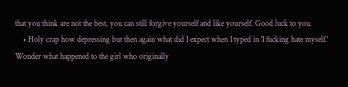that you think are not the best, you can still forgive yourself and like yourself. Good luck to you.
    • Holy crap how depressing but then again what did I expect when I typed in 'I fucking hate myself.' Wonder what happened to the girl who originally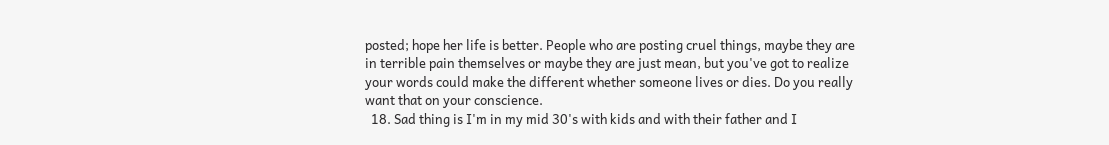posted; hope her life is better. People who are posting cruel things, maybe they are in terrible pain themselves or maybe they are just mean, but you've got to realize your words could make the different whether someone lives or dies. Do you really want that on your conscience.
  18. Sad thing is I'm in my mid 30's with kids and with their father and I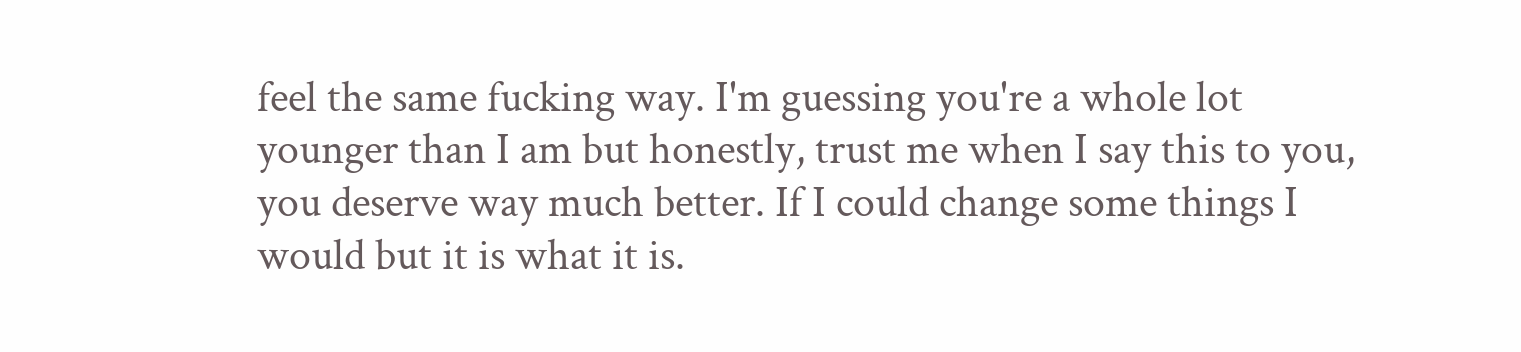feel the same fucking way. I'm guessing you're a whole lot younger than I am but honestly, trust me when I say this to you, you deserve way much better. If I could change some things I would but it is what it is.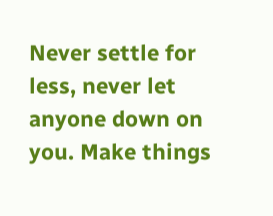Never settle for less, never let anyone down on you. Make things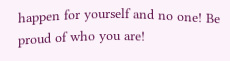happen for yourself and no one! Be proud of who you are!